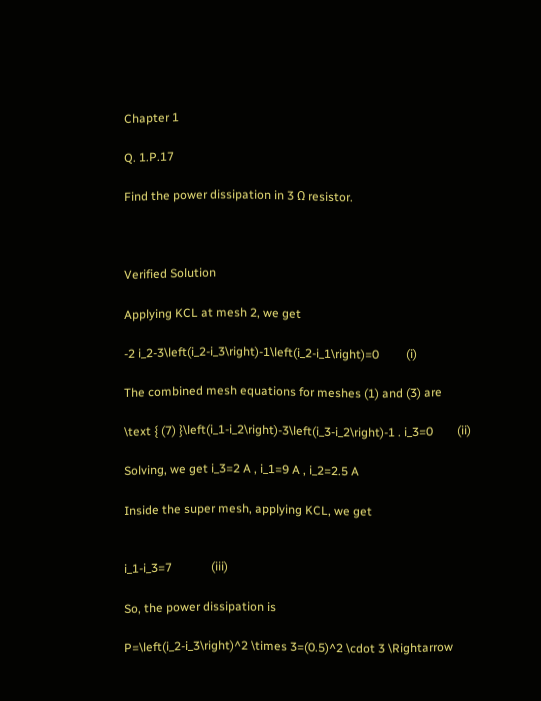Chapter 1

Q. 1.P.17

Find the power dissipation in 3 Ω resistor.



Verified Solution

Applying KCL at mesh 2, we get

-2 i_2-3\left(i_2-i_3\right)-1\left(i_2-i_1\right)=0         (i)

The combined mesh equations for meshes (1) and (3) are

\text { (7) }\left(i_1-i_2\right)-3\left(i_3-i_2\right)-1 . i_3=0        (ii)

Solving, we get i_3=2 A , i_1=9 A , i_2=2.5 A

Inside the super mesh, applying KCL, we get


i_1-i_3=7             (iii)

So, the power dissipation is

P=\left(i_2-i_3\right)^2 \times 3=(0.5)^2 \cdot 3 \Rightarrow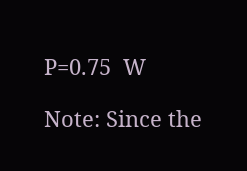P=0.75  W

Note: Since the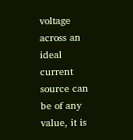voltage across an ideal current source can be of any value, it is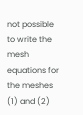not possible to write the mesh equations for the meshes (1) and (2)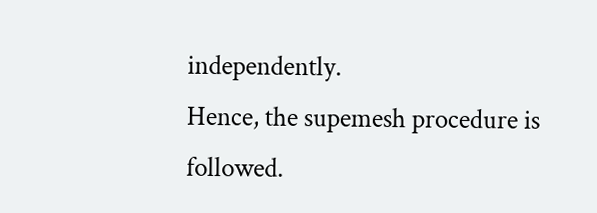independently.
Hence, the supemesh procedure is followed.